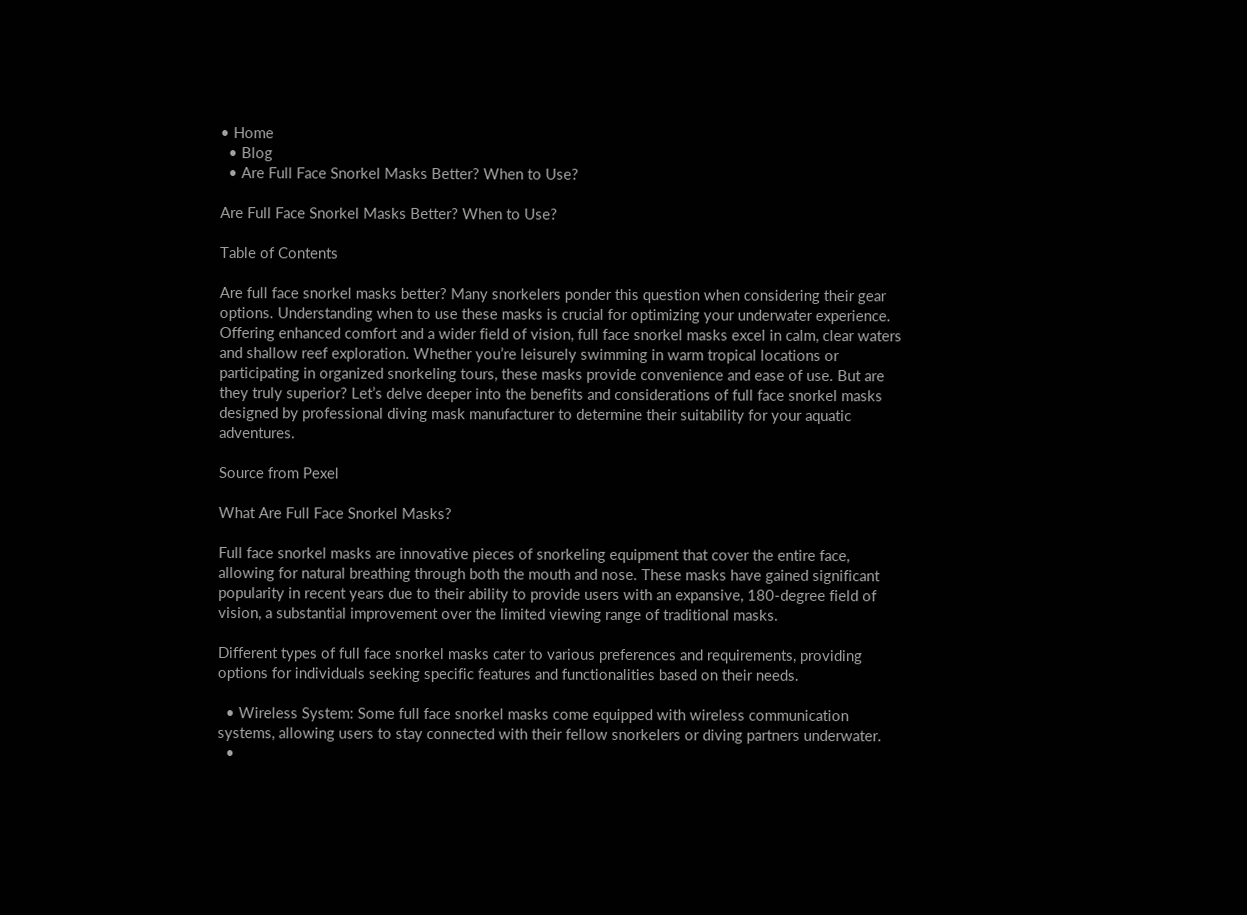• Home
  • Blog
  • Are Full Face Snorkel Masks Better? When to Use?

Are Full Face Snorkel Masks Better? When to Use?

Table of Contents

Are full face snorkel masks better? Many snorkelers ponder this question when considering their gear options. Understanding when to use these masks is crucial for optimizing your underwater experience. Offering enhanced comfort and a wider field of vision, full face snorkel masks excel in calm, clear waters and shallow reef exploration. Whether you’re leisurely swimming in warm tropical locations or participating in organized snorkeling tours, these masks provide convenience and ease of use. But are they truly superior? Let’s delve deeper into the benefits and considerations of full face snorkel masks designed by professional diving mask manufacturer to determine their suitability for your aquatic adventures.

Source from Pexel

What Are Full Face Snorkel Masks?

Full face snorkel masks are innovative pieces of snorkeling equipment that cover the entire face, allowing for natural breathing through both the mouth and nose. These masks have gained significant popularity in recent years due to their ability to provide users with an expansive, 180-degree field of vision, a substantial improvement over the limited viewing range of traditional masks.

Different types of full face snorkel masks cater to various preferences and requirements, providing options for individuals seeking specific features and functionalities based on their needs.

  • Wireless System: Some full face snorkel masks come equipped with wireless communication systems, allowing users to stay connected with their fellow snorkelers or diving partners underwater.
  •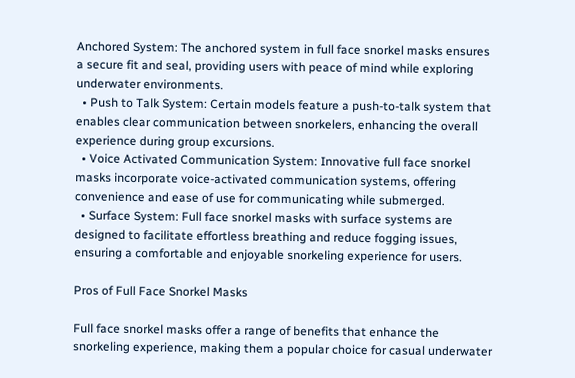Anchored System: The anchored system in full face snorkel masks ensures a secure fit and seal, providing users with peace of mind while exploring underwater environments.
  • Push to Talk System: Certain models feature a push-to-talk system that enables clear communication between snorkelers, enhancing the overall experience during group excursions.
  • Voice Activated Communication System: Innovative full face snorkel masks incorporate voice-activated communication systems, offering convenience and ease of use for communicating while submerged.
  • Surface System: Full face snorkel masks with surface systems are designed to facilitate effortless breathing and reduce fogging issues, ensuring a comfortable and enjoyable snorkeling experience for users.

Pros of Full Face Snorkel Masks

Full face snorkel masks offer a range of benefits that enhance the snorkeling experience, making them a popular choice for casual underwater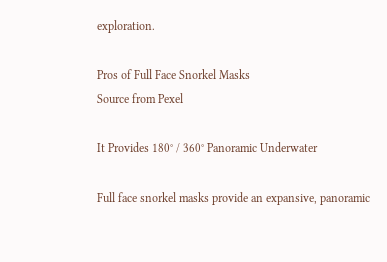exploration.

Pros of Full Face Snorkel Masks
Source from Pexel

It Provides 180° / 360° Panoramic Underwater

Full face snorkel masks provide an expansive, panoramic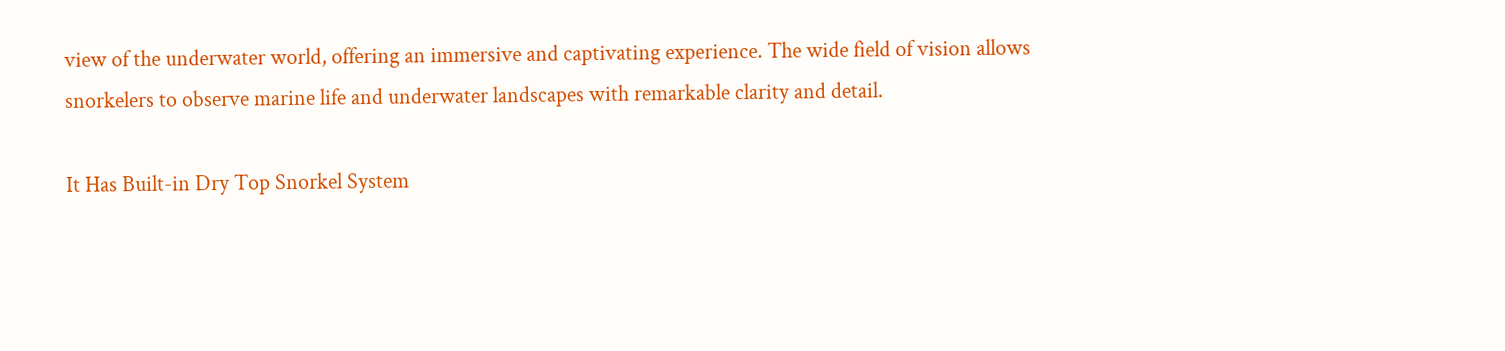view of the underwater world, offering an immersive and captivating experience. The wide field of vision allows snorkelers to observe marine life and underwater landscapes with remarkable clarity and detail.

It Has Built-in Dry Top Snorkel System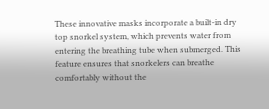These innovative masks incorporate a built-in dry top snorkel system, which prevents water from entering the breathing tube when submerged. This feature ensures that snorkelers can breathe comfortably without the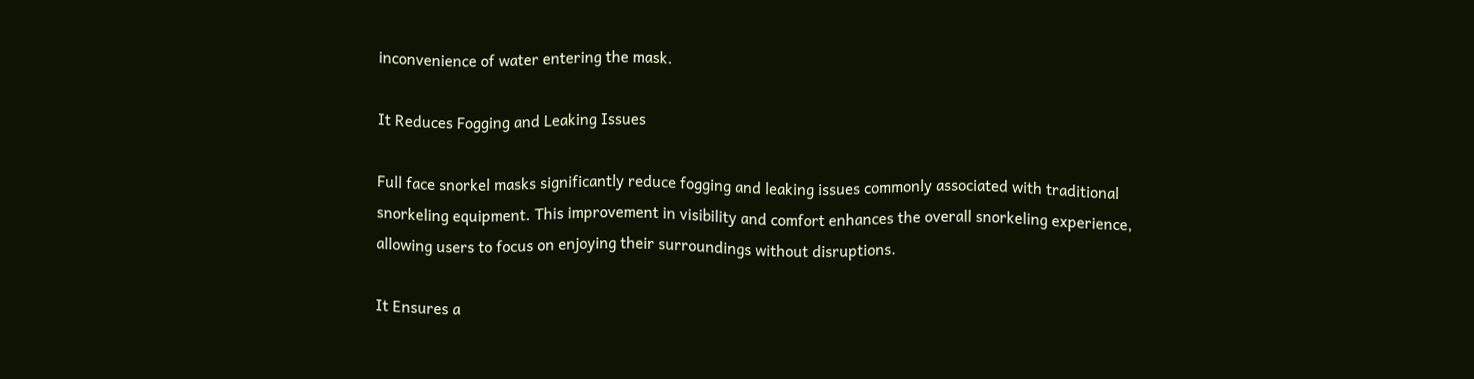inconvenience of water entering the mask.

It Reduces Fogging and Leaking Issues

Full face snorkel masks significantly reduce fogging and leaking issues commonly associated with traditional snorkeling equipment. This improvement in visibility and comfort enhances the overall snorkeling experience, allowing users to focus on enjoying their surroundings without disruptions.

It Ensures a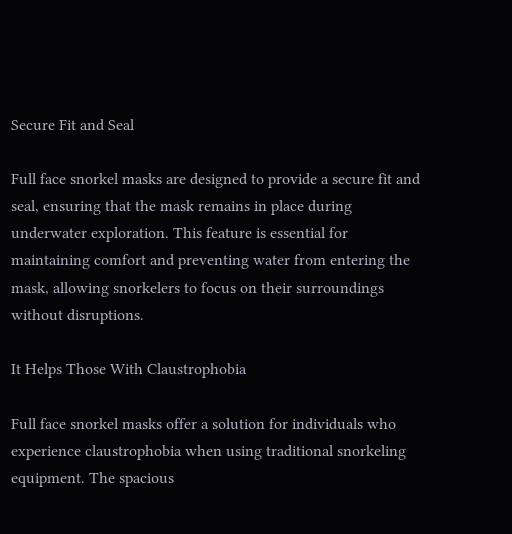Secure Fit and Seal

Full face snorkel masks are designed to provide a secure fit and seal, ensuring that the mask remains in place during underwater exploration. This feature is essential for maintaining comfort and preventing water from entering the mask, allowing snorkelers to focus on their surroundings without disruptions.

It Helps Those With Claustrophobia

Full face snorkel masks offer a solution for individuals who experience claustrophobia when using traditional snorkeling equipment. The spacious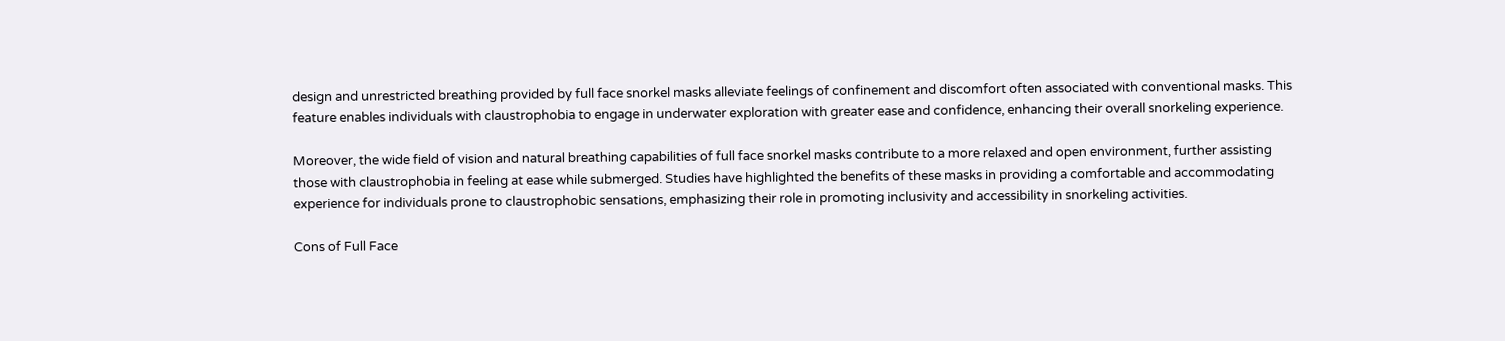design and unrestricted breathing provided by full face snorkel masks alleviate feelings of confinement and discomfort often associated with conventional masks. This feature enables individuals with claustrophobia to engage in underwater exploration with greater ease and confidence, enhancing their overall snorkeling experience.

Moreover, the wide field of vision and natural breathing capabilities of full face snorkel masks contribute to a more relaxed and open environment, further assisting those with claustrophobia in feeling at ease while submerged. Studies have highlighted the benefits of these masks in providing a comfortable and accommodating experience for individuals prone to claustrophobic sensations, emphasizing their role in promoting inclusivity and accessibility in snorkeling activities.

Cons of Full Face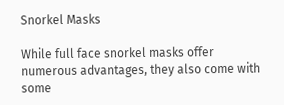Snorkel Masks

While full face snorkel masks offer numerous advantages, they also come with some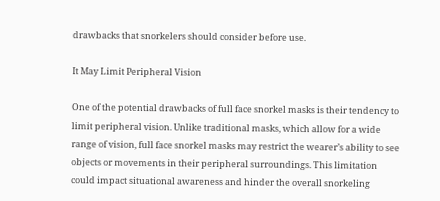drawbacks that snorkelers should consider before use.

It May Limit Peripheral Vision

One of the potential drawbacks of full face snorkel masks is their tendency to limit peripheral vision. Unlike traditional masks, which allow for a wide range of vision, full face snorkel masks may restrict the wearer’s ability to see objects or movements in their peripheral surroundings. This limitation could impact situational awareness and hinder the overall snorkeling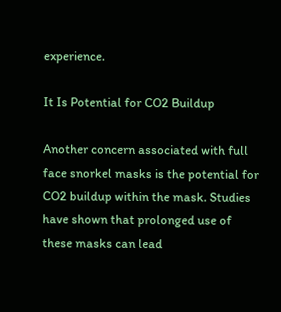experience.

It Is Potential for CO2 Buildup

Another concern associated with full face snorkel masks is the potential for CO2 buildup within the mask. Studies have shown that prolonged use of these masks can lead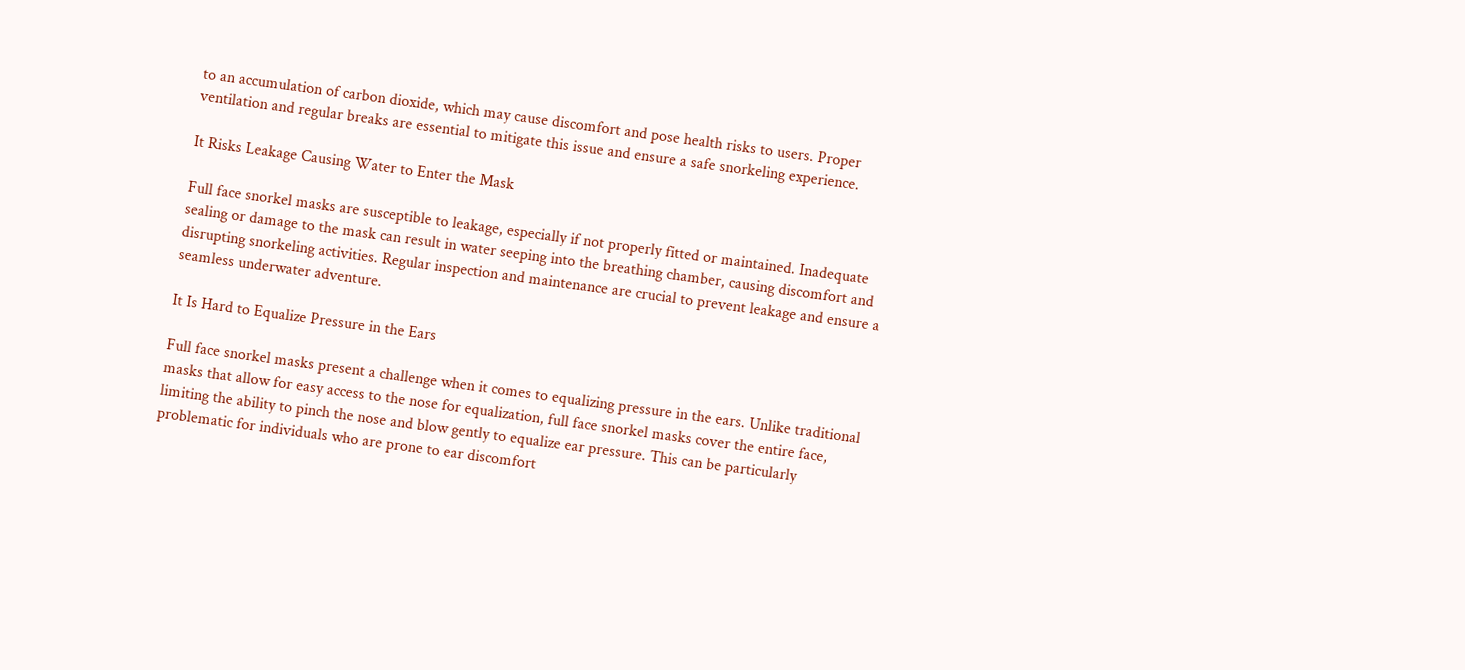to an accumulation of carbon dioxide, which may cause discomfort and pose health risks to users. Proper ventilation and regular breaks are essential to mitigate this issue and ensure a safe snorkeling experience.

It Risks Leakage Causing Water to Enter the Mask

Full face snorkel masks are susceptible to leakage, especially if not properly fitted or maintained. Inadequate sealing or damage to the mask can result in water seeping into the breathing chamber, causing discomfort and disrupting snorkeling activities. Regular inspection and maintenance are crucial to prevent leakage and ensure a seamless underwater adventure.

It Is Hard to Equalize Pressure in the Ears

Full face snorkel masks present a challenge when it comes to equalizing pressure in the ears. Unlike traditional masks that allow for easy access to the nose for equalization, full face snorkel masks cover the entire face, limiting the ability to pinch the nose and blow gently to equalize ear pressure. This can be particularly problematic for individuals who are prone to ear discomfort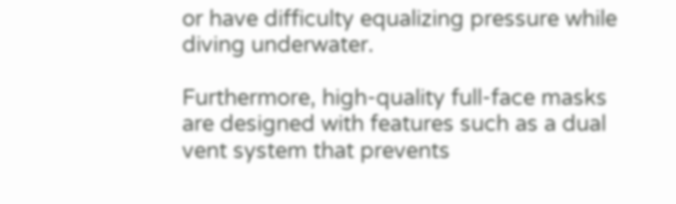or have difficulty equalizing pressure while diving underwater.

Furthermore, high-quality full-face masks are designed with features such as a dual vent system that prevents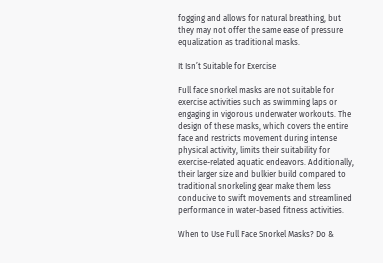fogging and allows for natural breathing, but they may not offer the same ease of pressure equalization as traditional masks.

It Isn’t Suitable for Exercise

Full face snorkel masks are not suitable for exercise activities such as swimming laps or engaging in vigorous underwater workouts. The design of these masks, which covers the entire face and restricts movement during intense physical activity, limits their suitability for exercise-related aquatic endeavors. Additionally, their larger size and bulkier build compared to traditional snorkeling gear make them less conducive to swift movements and streamlined performance in water-based fitness activities.

When to Use Full Face Snorkel Masks? Do &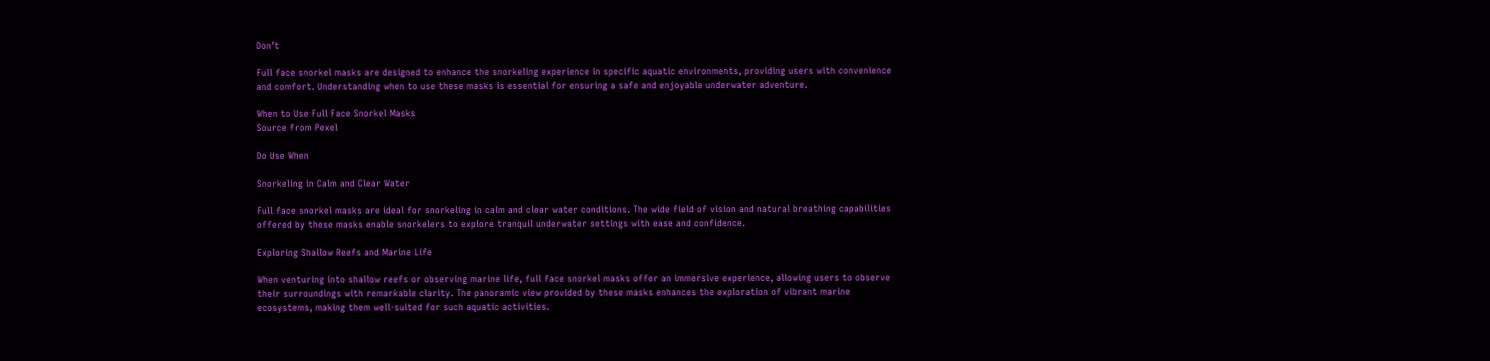Don’t

Full face snorkel masks are designed to enhance the snorkeling experience in specific aquatic environments, providing users with convenience and comfort. Understanding when to use these masks is essential for ensuring a safe and enjoyable underwater adventure.

When to Use Full Face Snorkel Masks
Source from Pexel

Do Use When

Snorkeling in Calm and Clear Water

Full face snorkel masks are ideal for snorkeling in calm and clear water conditions. The wide field of vision and natural breathing capabilities offered by these masks enable snorkelers to explore tranquil underwater settings with ease and confidence.

Exploring Shallow Reefs and Marine Life

When venturing into shallow reefs or observing marine life, full face snorkel masks offer an immersive experience, allowing users to observe their surroundings with remarkable clarity. The panoramic view provided by these masks enhances the exploration of vibrant marine ecosystems, making them well-suited for such aquatic activities.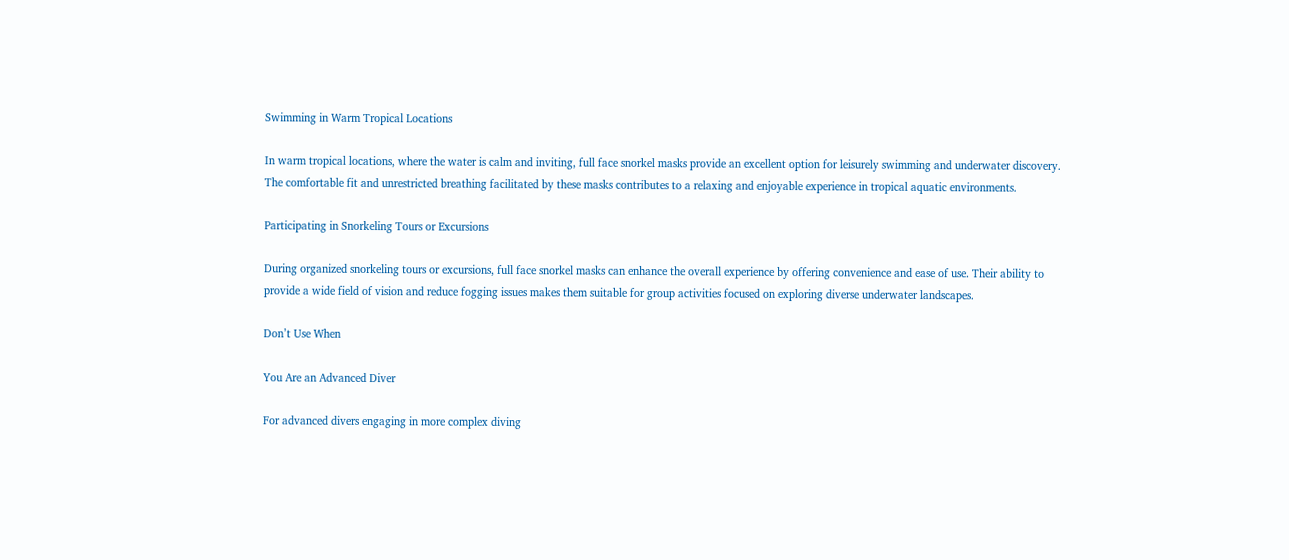Swimming in Warm Tropical Locations

In warm tropical locations, where the water is calm and inviting, full face snorkel masks provide an excellent option for leisurely swimming and underwater discovery. The comfortable fit and unrestricted breathing facilitated by these masks contributes to a relaxing and enjoyable experience in tropical aquatic environments.

Participating in Snorkeling Tours or Excursions

During organized snorkeling tours or excursions, full face snorkel masks can enhance the overall experience by offering convenience and ease of use. Their ability to provide a wide field of vision and reduce fogging issues makes them suitable for group activities focused on exploring diverse underwater landscapes.

Don’t Use When

You Are an Advanced Diver

For advanced divers engaging in more complex diving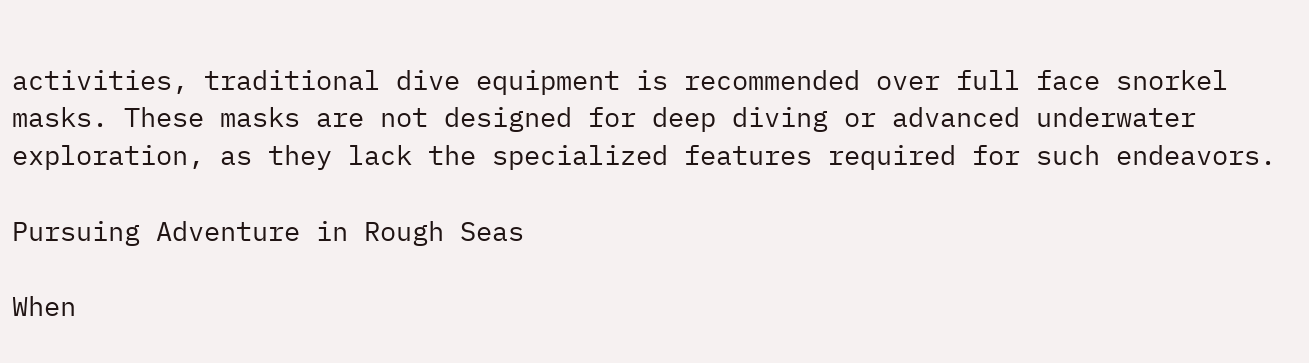activities, traditional dive equipment is recommended over full face snorkel masks. These masks are not designed for deep diving or advanced underwater exploration, as they lack the specialized features required for such endeavors.

Pursuing Adventure in Rough Seas

When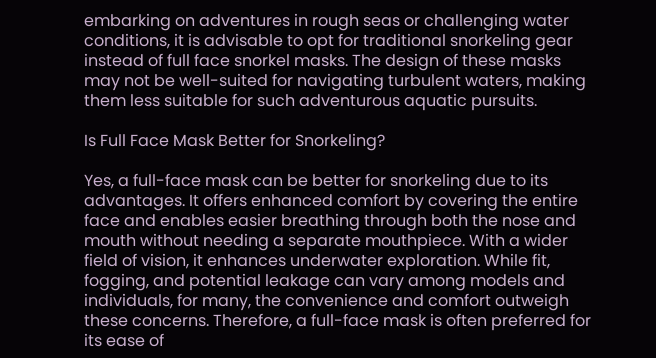embarking on adventures in rough seas or challenging water conditions, it is advisable to opt for traditional snorkeling gear instead of full face snorkel masks. The design of these masks may not be well-suited for navigating turbulent waters, making them less suitable for such adventurous aquatic pursuits.

Is Full Face Mask Better for Snorkeling?

Yes, a full-face mask can be better for snorkeling due to its advantages. It offers enhanced comfort by covering the entire face and enables easier breathing through both the nose and mouth without needing a separate mouthpiece. With a wider field of vision, it enhances underwater exploration. While fit, fogging, and potential leakage can vary among models and individuals, for many, the convenience and comfort outweigh these concerns. Therefore, a full-face mask is often preferred for its ease of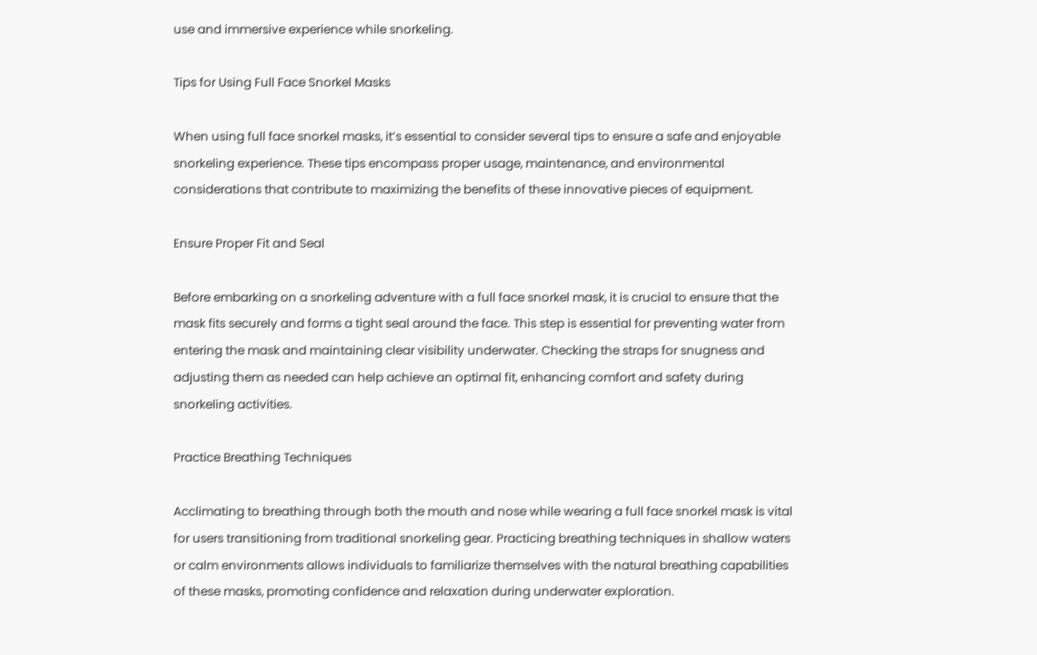use and immersive experience while snorkeling.

Tips for Using Full Face Snorkel Masks

When using full face snorkel masks, it’s essential to consider several tips to ensure a safe and enjoyable snorkeling experience. These tips encompass proper usage, maintenance, and environmental considerations that contribute to maximizing the benefits of these innovative pieces of equipment.

Ensure Proper Fit and Seal

Before embarking on a snorkeling adventure with a full face snorkel mask, it is crucial to ensure that the mask fits securely and forms a tight seal around the face. This step is essential for preventing water from entering the mask and maintaining clear visibility underwater. Checking the straps for snugness and adjusting them as needed can help achieve an optimal fit, enhancing comfort and safety during snorkeling activities.

Practice Breathing Techniques

Acclimating to breathing through both the mouth and nose while wearing a full face snorkel mask is vital for users transitioning from traditional snorkeling gear. Practicing breathing techniques in shallow waters or calm environments allows individuals to familiarize themselves with the natural breathing capabilities of these masks, promoting confidence and relaxation during underwater exploration.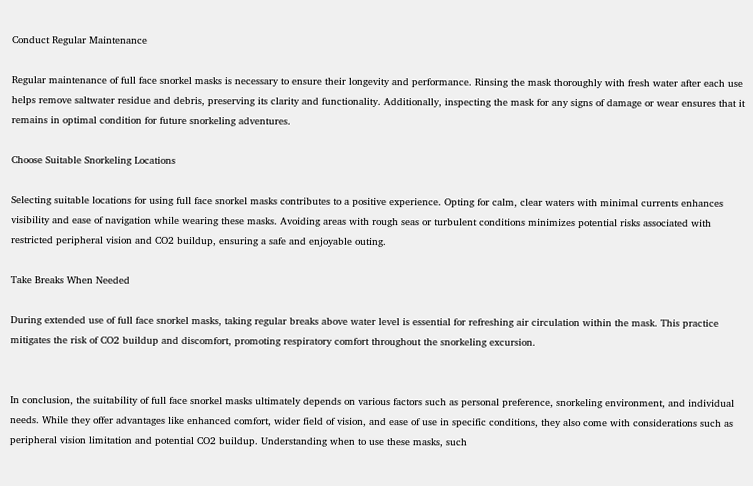Conduct Regular Maintenance

Regular maintenance of full face snorkel masks is necessary to ensure their longevity and performance. Rinsing the mask thoroughly with fresh water after each use helps remove saltwater residue and debris, preserving its clarity and functionality. Additionally, inspecting the mask for any signs of damage or wear ensures that it remains in optimal condition for future snorkeling adventures.

Choose Suitable Snorkeling Locations

Selecting suitable locations for using full face snorkel masks contributes to a positive experience. Opting for calm, clear waters with minimal currents enhances visibility and ease of navigation while wearing these masks. Avoiding areas with rough seas or turbulent conditions minimizes potential risks associated with restricted peripheral vision and CO2 buildup, ensuring a safe and enjoyable outing.

Take Breaks When Needed

During extended use of full face snorkel masks, taking regular breaks above water level is essential for refreshing air circulation within the mask. This practice mitigates the risk of CO2 buildup and discomfort, promoting respiratory comfort throughout the snorkeling excursion.


In conclusion, the suitability of full face snorkel masks ultimately depends on various factors such as personal preference, snorkeling environment, and individual needs. While they offer advantages like enhanced comfort, wider field of vision, and ease of use in specific conditions, they also come with considerations such as peripheral vision limitation and potential CO2 buildup. Understanding when to use these masks, such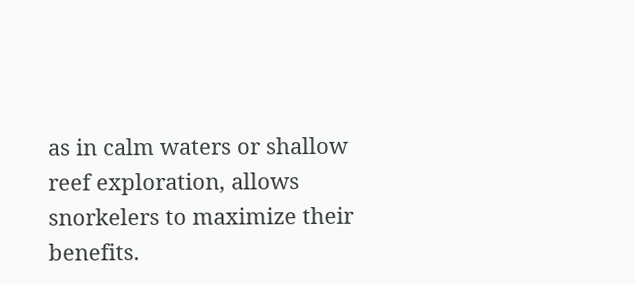as in calm waters or shallow reef exploration, allows snorkelers to maximize their benefits.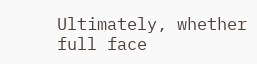Ultimately, whether full face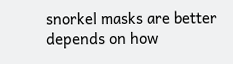snorkel masks are better depends on how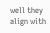well they align with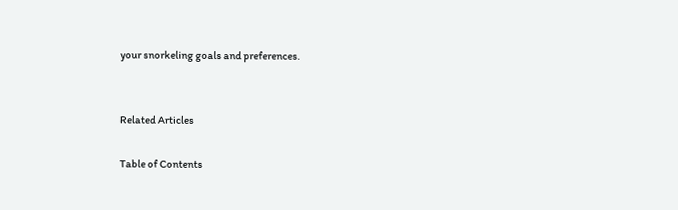your snorkeling goals and preferences.


Related Articles

Table of Contents